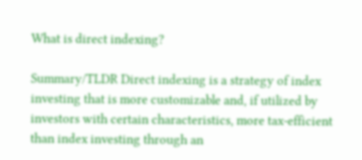What is direct indexing?

Summary/TLDR Direct indexing is a strategy of index investing that is more customizable and, if utilized by investors with certain characteristics, more tax-efficient than index investing through an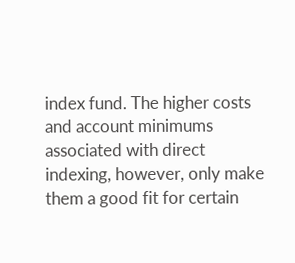index fund. The higher costs and account minimums associated with direct indexing, however, only make them a good fit for certain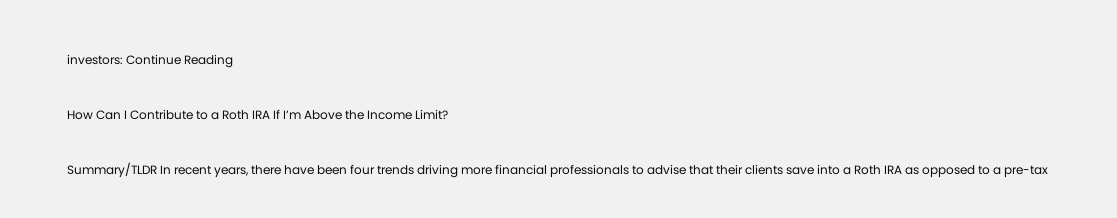investors: Continue Reading

How Can I Contribute to a Roth IRA If I’m Above the Income Limit?

Summary/TLDR In recent years, there have been four trends driving more financial professionals to advise that their clients save into a Roth IRA as opposed to a pre-tax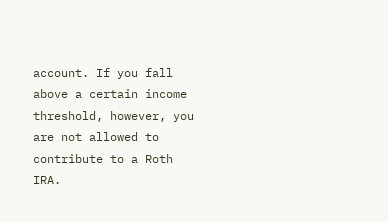account. If you fall above a certain income threshold, however, you are not allowed to contribute to a Roth IRA.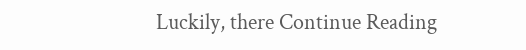Luckily, there Continue Reading